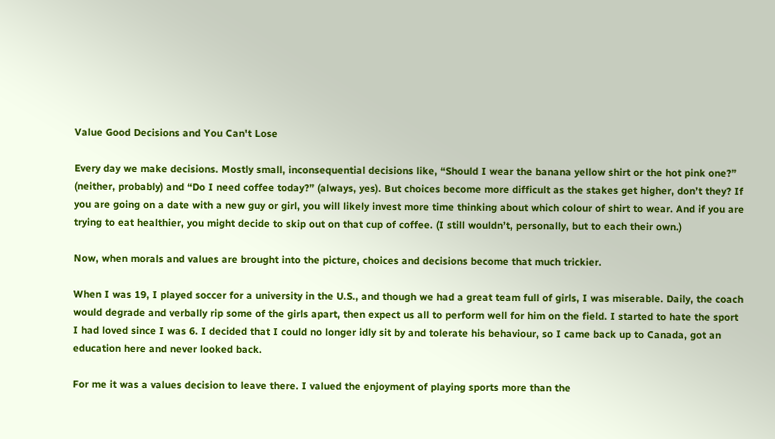Value Good Decisions and You Can't Lose

Every day we make decisions. Mostly small, inconsequential decisions like, “Should I wear the banana yellow shirt or the hot pink one?” (neither, probably) and “Do I need coffee today?” (always, yes). But choices become more difficult as the stakes get higher, don’t they? If you are going on a date with a new guy or girl, you will likely invest more time thinking about which colour of shirt to wear. And if you are trying to eat healthier, you might decide to skip out on that cup of coffee. (I still wouldn’t, personally, but to each their own.)

Now, when morals and values are brought into the picture, choices and decisions become that much trickier.

When I was 19, I played soccer for a university in the U.S., and though we had a great team full of girls, I was miserable. Daily, the coach would degrade and verbally rip some of the girls apart, then expect us all to perform well for him on the field. I started to hate the sport I had loved since I was 6. I decided that I could no longer idly sit by and tolerate his behaviour, so I came back up to Canada, got an education here and never looked back.

For me it was a values decision to leave there. I valued the enjoyment of playing sports more than the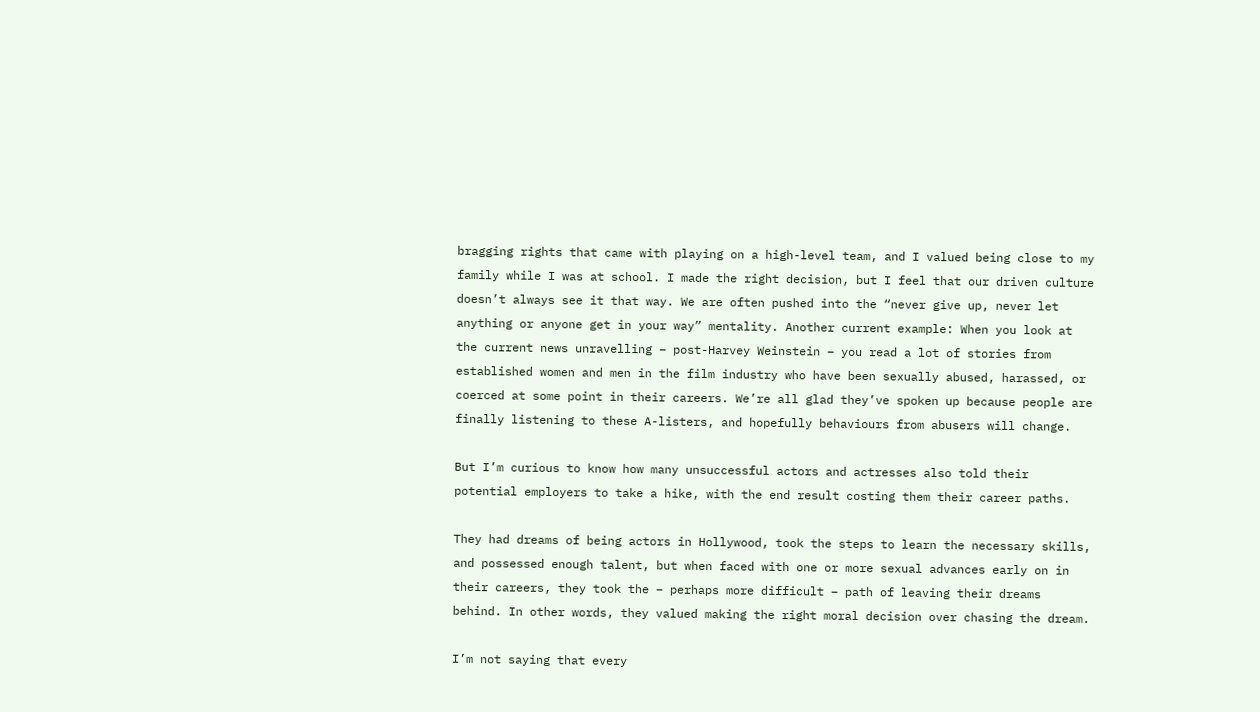bragging rights that came with playing on a high-level team, and I valued being close to my family while I was at school. I made the right decision, but I feel that our driven culture doesn’t always see it that way. We are often pushed into the “never give up, never let anything or anyone get in your way” mentality. Another current example: When you look at the current news unravelling – post-Harvey Weinstein – you read a lot of stories from established women and men in the film industry who have been sexually abused, harassed, or coerced at some point in their careers. We’re all glad they’ve spoken up because people are finally listening to these A-listers, and hopefully behaviours from abusers will change.

But I’m curious to know how many unsuccessful actors and actresses also told their potential employers to take a hike, with the end result costing them their career paths.

They had dreams of being actors in Hollywood, took the steps to learn the necessary skills, and possessed enough talent, but when faced with one or more sexual advances early on in their careers, they took the – perhaps more difficult – path of leaving their dreams behind. In other words, they valued making the right moral decision over chasing the dream.

I’m not saying that every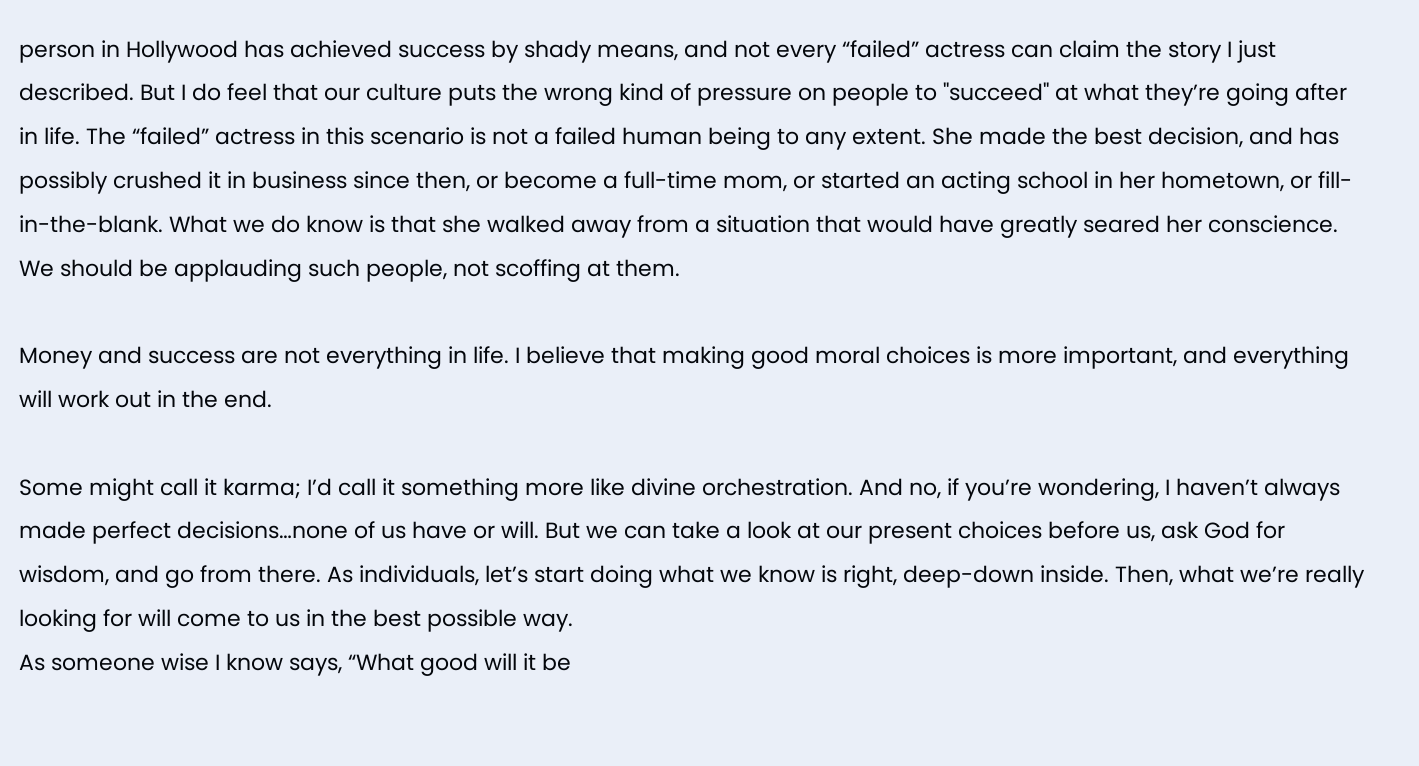person in Hollywood has achieved success by shady means, and not every “failed” actress can claim the story I just described. But I do feel that our culture puts the wrong kind of pressure on people to "succeed" at what they’re going after in life. The “failed” actress in this scenario is not a failed human being to any extent. She made the best decision, and has possibly crushed it in business since then, or become a full-time mom, or started an acting school in her hometown, or fill-in-the-blank. What we do know is that she walked away from a situation that would have greatly seared her conscience. We should be applauding such people, not scoffing at them.

Money and success are not everything in life. I believe that making good moral choices is more important, and everything will work out in the end.

Some might call it karma; I’d call it something more like divine orchestration. And no, if you’re wondering, I haven’t always made perfect decisions…none of us have or will. But we can take a look at our present choices before us, ask God for wisdom, and go from there. As individuals, let’s start doing what we know is right, deep-down inside. Then, what we’re really looking for will come to us in the best possible way.
As someone wise I know says, “What good will it be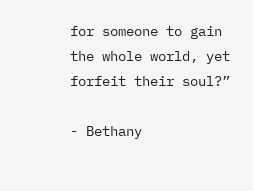for someone to gain the whole world, yet forfeit their soul?”

- Bethany